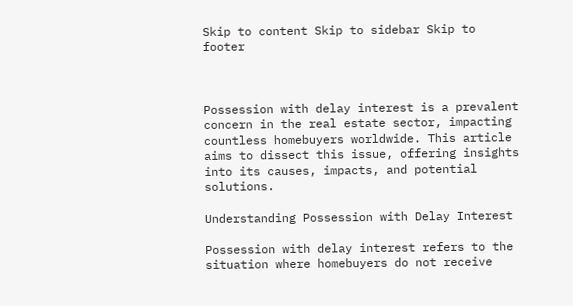Skip to content Skip to sidebar Skip to footer



Possession with delay interest is a prevalent concern in the real estate sector, impacting countless homebuyers worldwide. This article aims to dissect this issue, offering insights into its causes, impacts, and potential solutions.

Understanding Possession with Delay Interest

Possession with delay interest refers to the situation where homebuyers do not receive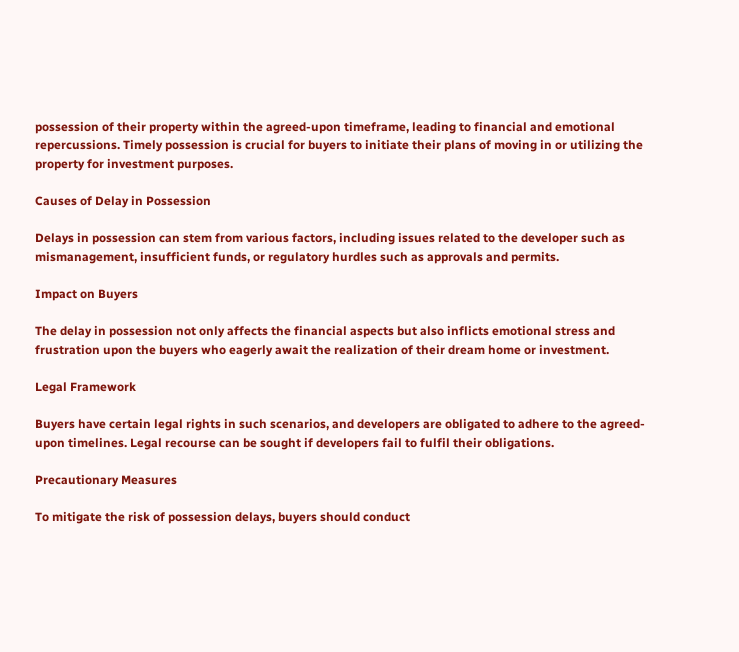possession of their property within the agreed-upon timeframe, leading to financial and emotional repercussions. Timely possession is crucial for buyers to initiate their plans of moving in or utilizing the property for investment purposes.

Causes of Delay in Possession

Delays in possession can stem from various factors, including issues related to the developer such as mismanagement, insufficient funds, or regulatory hurdles such as approvals and permits.

Impact on Buyers

The delay in possession not only affects the financial aspects but also inflicts emotional stress and frustration upon the buyers who eagerly await the realization of their dream home or investment.

Legal Framework

Buyers have certain legal rights in such scenarios, and developers are obligated to adhere to the agreed-upon timelines. Legal recourse can be sought if developers fail to fulfil their obligations.

Precautionary Measures

To mitigate the risk of possession delays, buyers should conduct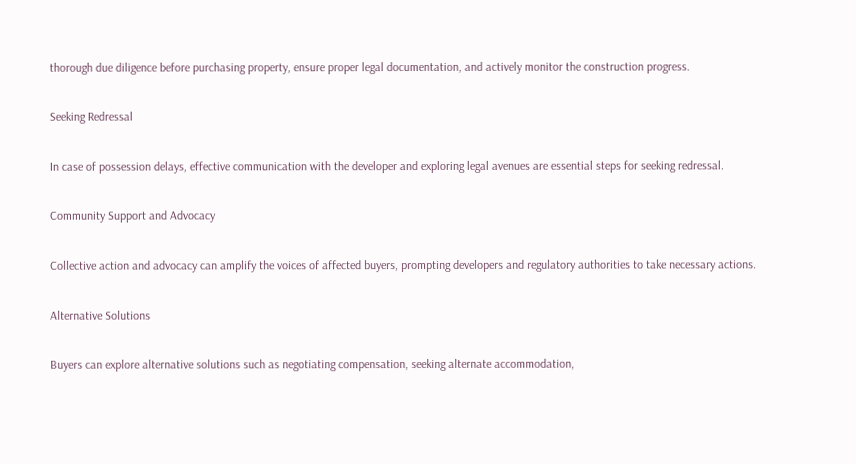thorough due diligence before purchasing property, ensure proper legal documentation, and actively monitor the construction progress.

Seeking Redressal

In case of possession delays, effective communication with the developer and exploring legal avenues are essential steps for seeking redressal.

Community Support and Advocacy

Collective action and advocacy can amplify the voices of affected buyers, prompting developers and regulatory authorities to take necessary actions.

Alternative Solutions

Buyers can explore alternative solutions such as negotiating compensation, seeking alternate accommodation,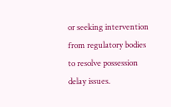or seeking intervention from regulatory bodies to resolve possession delay issues.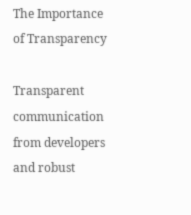The Importance of Transparency

Transparent communication from developers and robust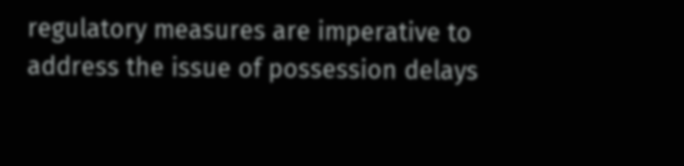regulatory measures are imperative to address the issue of possession delays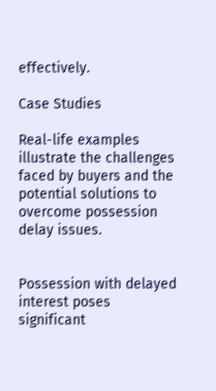effectively.

Case Studies

Real-life examples illustrate the challenges faced by buyers and the potential solutions to overcome possession delay issues.


Possession with delayed interest poses significant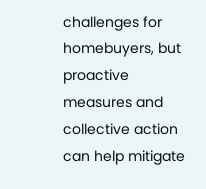challenges for homebuyers, but proactive measures and collective action can help mitigate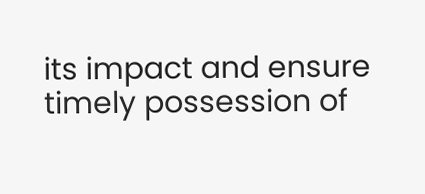its impact and ensure timely possession of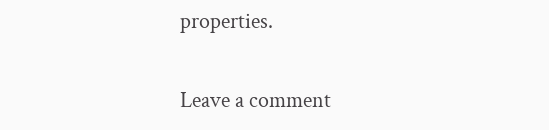properties.

Leave a comment